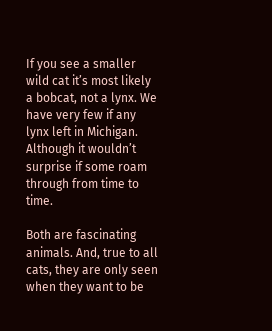If you see a smaller wild cat it’s most likely a bobcat, not a lynx. We have very few if any lynx left in Michigan. Although it wouldn’t surprise if some roam through from time to time.

Both are fascinating animals. And, true to all cats, they are only seen when they want to be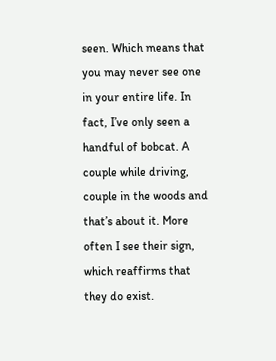seen. Which means that you may never see one in your entire life. In fact, I’ve only seen a handful of bobcat. A couple while driving, couple in the woods and that’s about it. More often I see their sign, which reaffirms that they do exist.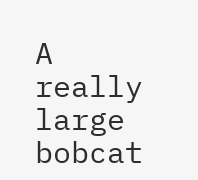A really large bobcat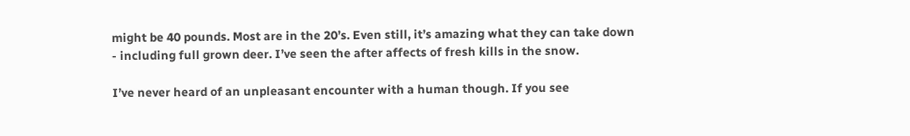might be 40 pounds. Most are in the 20’s. Even still, it’s amazing what they can take down - including full grown deer. I’ve seen the after affects of fresh kills in the snow.

I’ve never heard of an unpleasant encounter with a human though. If you see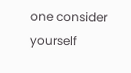one consider yourself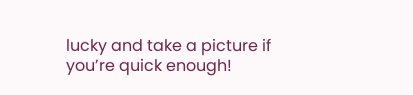lucky and take a picture if you’re quick enough!